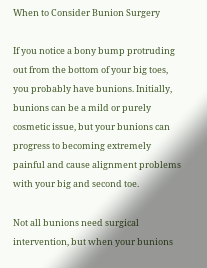When to Consider Bunion Surgery

If you notice a bony bump protruding out from the bottom of your big toes, you probably have bunions. Initially, bunions can be a mild or purely cosmetic issue, but your bunions can progress to becoming extremely painful and cause alignment problems with your big and second toe.

Not all bunions need surgical intervention, but when your bunions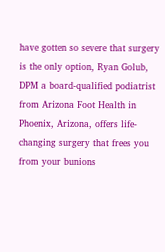have gotten so severe that surgery is the only option, Ryan Golub, DPM a board-qualified podiatrist from Arizona Foot Health in Phoenix, Arizona, offers life-changing surgery that frees you from your bunions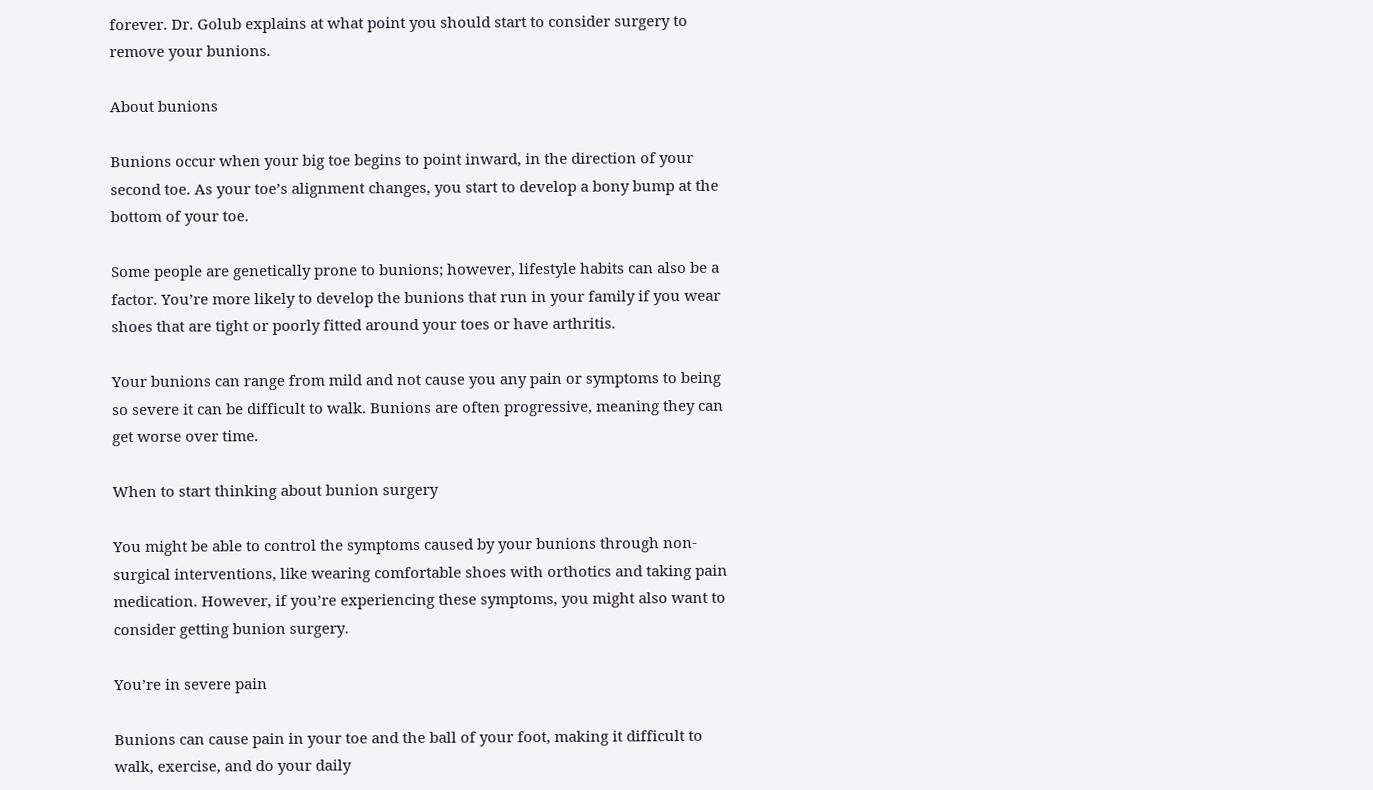forever. Dr. Golub explains at what point you should start to consider surgery to remove your bunions.

About bunions

Bunions occur when your big toe begins to point inward, in the direction of your second toe. As your toe’s alignment changes, you start to develop a bony bump at the bottom of your toe.

Some people are genetically prone to bunions; however, lifestyle habits can also be a factor. You’re more likely to develop the bunions that run in your family if you wear shoes that are tight or poorly fitted around your toes or have arthritis.

Your bunions can range from mild and not cause you any pain or symptoms to being so severe it can be difficult to walk. Bunions are often progressive, meaning they can get worse over time.

When to start thinking about bunion surgery

You might be able to control the symptoms caused by your bunions through non-surgical interventions, like wearing comfortable shoes with orthotics and taking pain medication. However, if you’re experiencing these symptoms, you might also want to consider getting bunion surgery.

You’re in severe pain

Bunions can cause pain in your toe and the ball of your foot, making it difficult to walk, exercise, and do your daily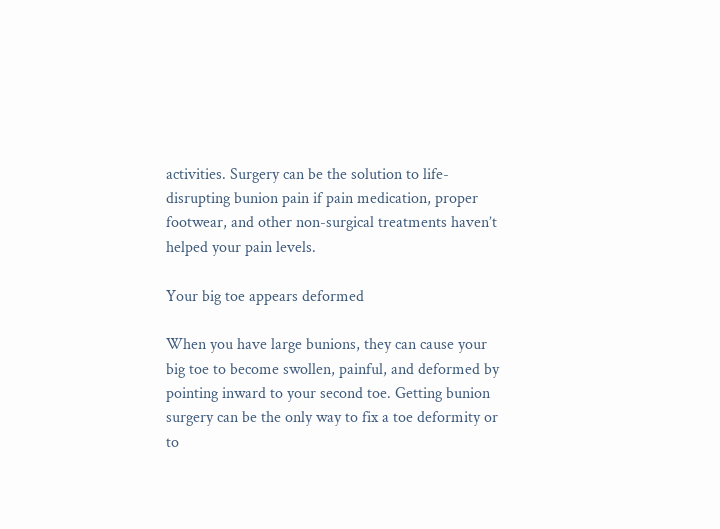activities. Surgery can be the solution to life-disrupting bunion pain if pain medication, proper footwear, and other non-surgical treatments haven’t helped your pain levels.

Your big toe appears deformed

When you have large bunions, they can cause your big toe to become swollen, painful, and deformed by pointing inward to your second toe. Getting bunion surgery can be the only way to fix a toe deformity or to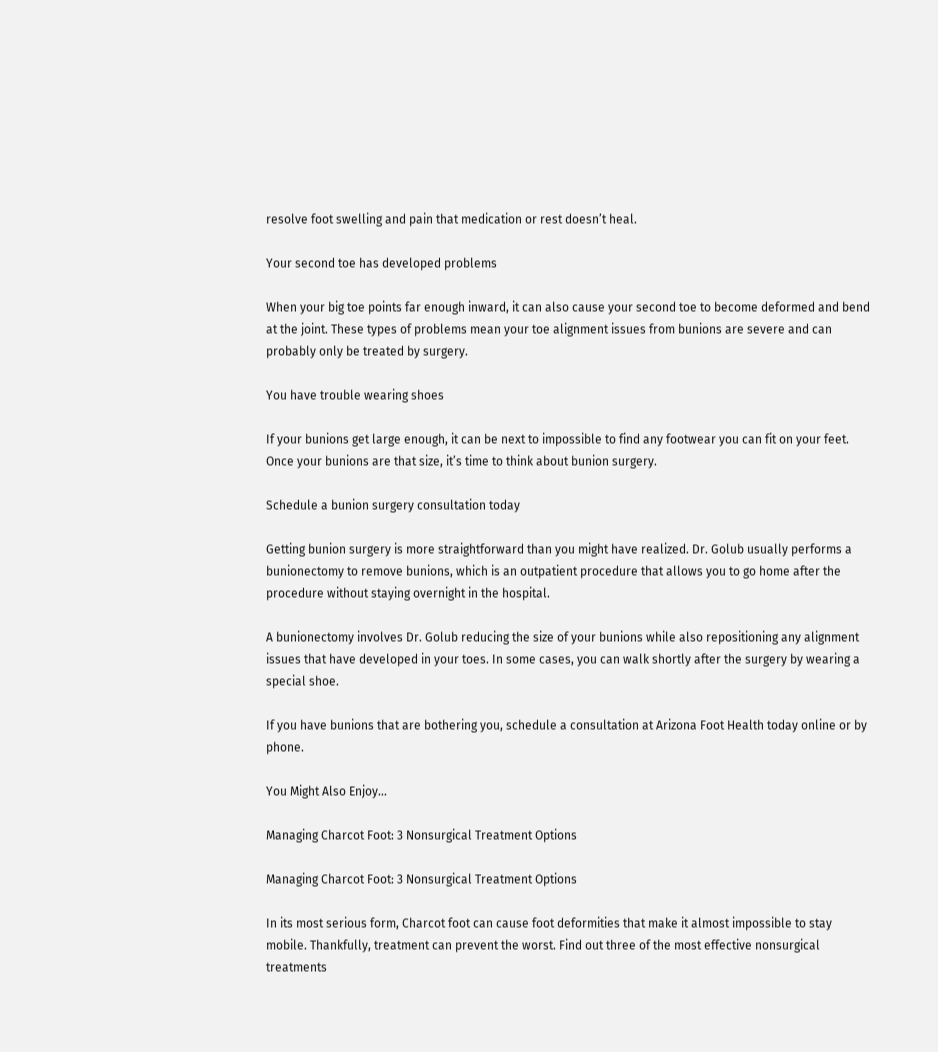resolve foot swelling and pain that medication or rest doesn’t heal.

Your second toe has developed problems

When your big toe points far enough inward, it can also cause your second toe to become deformed and bend at the joint. These types of problems mean your toe alignment issues from bunions are severe and can probably only be treated by surgery.

You have trouble wearing shoes

If your bunions get large enough, it can be next to impossible to find any footwear you can fit on your feet. Once your bunions are that size, it’s time to think about bunion surgery.

Schedule a bunion surgery consultation today

Getting bunion surgery is more straightforward than you might have realized. Dr. Golub usually performs a bunionectomy to remove bunions, which is an outpatient procedure that allows you to go home after the procedure without staying overnight in the hospital.

A bunionectomy involves Dr. Golub reducing the size of your bunions while also repositioning any alignment issues that have developed in your toes. In some cases, you can walk shortly after the surgery by wearing a special shoe.

If you have bunions that are bothering you, schedule a consultation at Arizona Foot Health today online or by phone.

You Might Also Enjoy...

Managing Charcot Foot: 3 Nonsurgical Treatment Options

Managing Charcot Foot: 3 Nonsurgical Treatment Options

In its most serious form, Charcot foot can cause foot deformities that make it almost impossible to stay mobile. Thankfully, treatment can prevent the worst. Find out three of the most effective nonsurgical treatments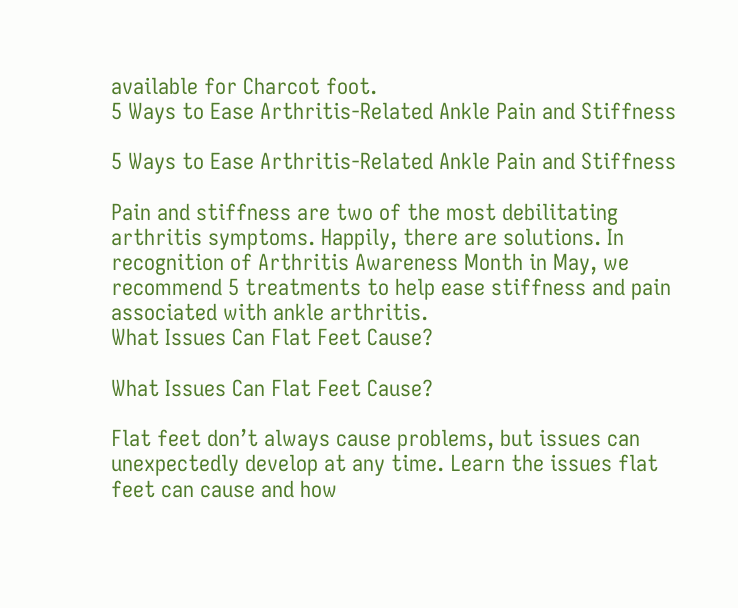available for Charcot foot.
5 Ways to Ease Arthritis-Related Ankle Pain and Stiffness

5 Ways to Ease Arthritis-Related Ankle Pain and Stiffness

Pain and stiffness are two of the most debilitating arthritis symptoms. Happily, there are solutions. In recognition of Arthritis Awareness Month in May, we recommend 5 treatments to help ease stiffness and pain associated with ankle arthritis.
What Issues Can Flat Feet Cause?

What Issues Can Flat Feet Cause?

Flat feet don’t always cause problems, but issues can unexpectedly develop at any time. Learn the issues flat feet can cause and how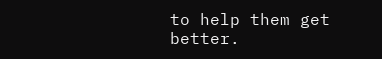to help them get better.